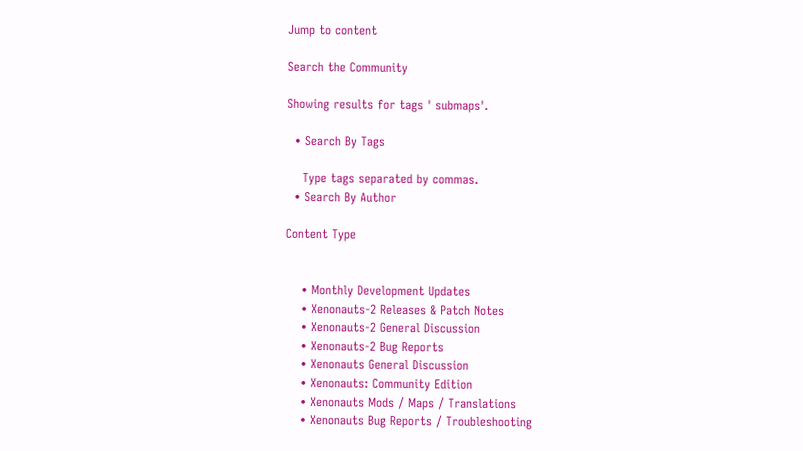Jump to content

Search the Community

Showing results for tags ' submaps'.

  • Search By Tags

    Type tags separated by commas.
  • Search By Author

Content Type


    • Monthly Development Updates
    • Xenonauts-2 Releases & Patch Notes
    • Xenonauts-2 General Discussion
    • Xenonauts-2 Bug Reports
    • Xenonauts General Discussion
    • Xenonauts: Community Edition
    • Xenonauts Mods / Maps / Translations
    • Xenonauts Bug Reports / Troubleshooting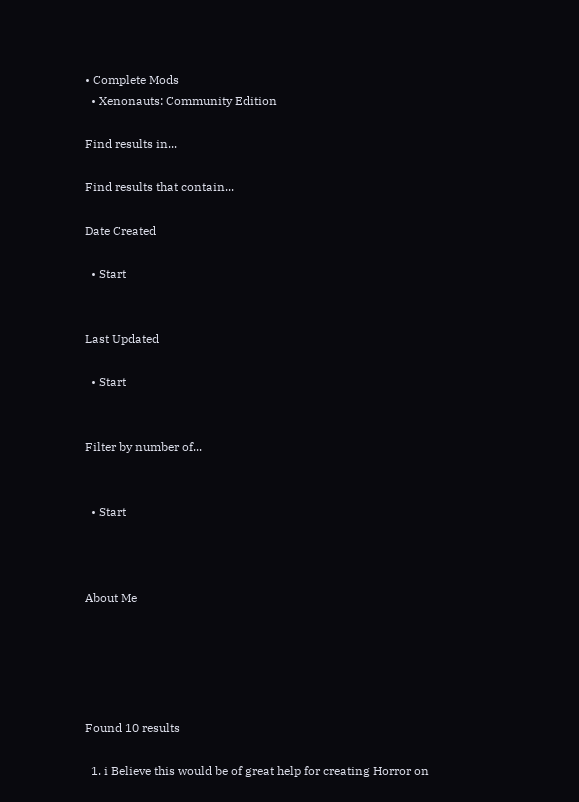• Complete Mods
  • Xenonauts: Community Edition

Find results in...

Find results that contain...

Date Created

  • Start


Last Updated

  • Start


Filter by number of...


  • Start



About Me





Found 10 results

  1. i Believe this would be of great help for creating Horror on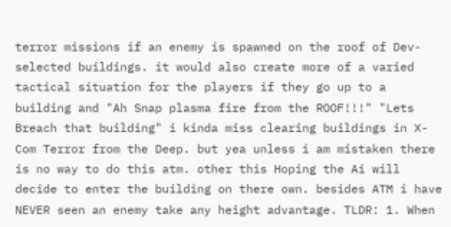terror missions if an enemy is spawned on the roof of Dev-selected buildings. it would also create more of a varied tactical situation for the players if they go up to a building and "Ah Snap plasma fire from the ROOF!!!" "Lets Breach that building" i kinda miss clearing buildings in X-Com Terror from the Deep. but yea unless i am mistaken there is no way to do this atm. other this Hoping the Ai will decide to enter the building on there own. besides ATM i have NEVER seen an enemy take any height advantage. TLDR: 1. When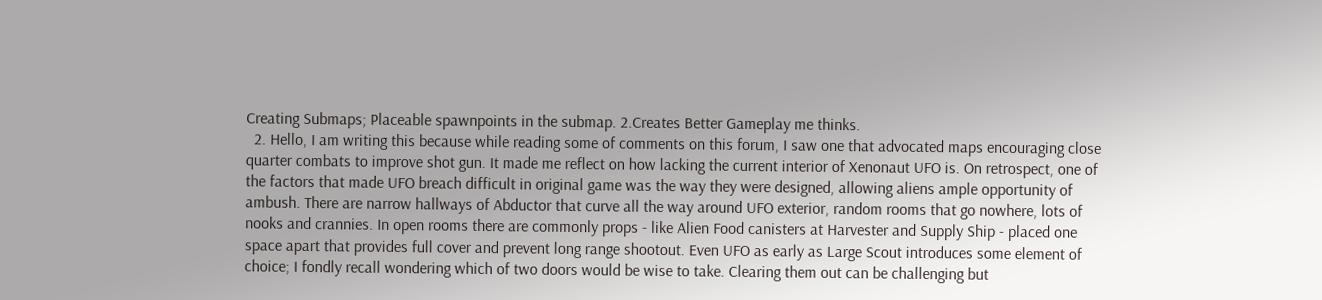Creating Submaps; Placeable spawnpoints in the submap. 2.Creates Better Gameplay me thinks.
  2. Hello, I am writing this because while reading some of comments on this forum, I saw one that advocated maps encouraging close quarter combats to improve shot gun. It made me reflect on how lacking the current interior of Xenonaut UFO is. On retrospect, one of the factors that made UFO breach difficult in original game was the way they were designed, allowing aliens ample opportunity of ambush. There are narrow hallways of Abductor that curve all the way around UFO exterior, random rooms that go nowhere, lots of nooks and crannies. In open rooms there are commonly props - like Alien Food canisters at Harvester and Supply Ship - placed one space apart that provides full cover and prevent long range shootout. Even UFO as early as Large Scout introduces some element of choice; I fondly recall wondering which of two doors would be wise to take. Clearing them out can be challenging but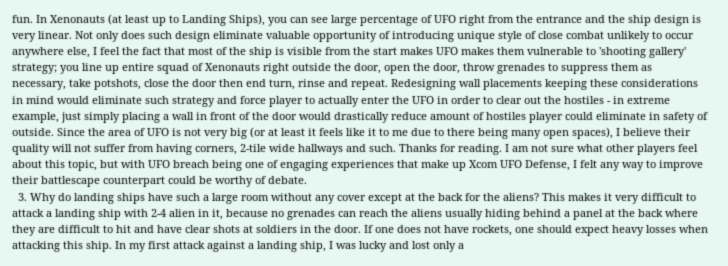fun. In Xenonauts (at least up to Landing Ships), you can see large percentage of UFO right from the entrance and the ship design is very linear. Not only does such design eliminate valuable opportunity of introducing unique style of close combat unlikely to occur anywhere else, I feel the fact that most of the ship is visible from the start makes UFO makes them vulnerable to 'shooting gallery' strategy; you line up entire squad of Xenonauts right outside the door, open the door, throw grenades to suppress them as necessary, take potshots, close the door then end turn, rinse and repeat. Redesigning wall placements keeping these considerations in mind would eliminate such strategy and force player to actually enter the UFO in order to clear out the hostiles - in extreme example, just simply placing a wall in front of the door would drastically reduce amount of hostiles player could eliminate in safety of outside. Since the area of UFO is not very big (or at least it feels like it to me due to there being many open spaces), I believe their quality will not suffer from having corners, 2-tile wide hallways and such. Thanks for reading. I am not sure what other players feel about this topic, but with UFO breach being one of engaging experiences that make up Xcom UFO Defense, I felt any way to improve their battlescape counterpart could be worthy of debate.
  3. Why do landing ships have such a large room without any cover except at the back for the aliens? This makes it very difficult to attack a landing ship with 2-4 alien in it, because no grenades can reach the aliens usually hiding behind a panel at the back where they are difficult to hit and have clear shots at soldiers in the door. If one does not have rockets, one should expect heavy losses when attacking this ship. In my first attack against a landing ship, I was lucky and lost only a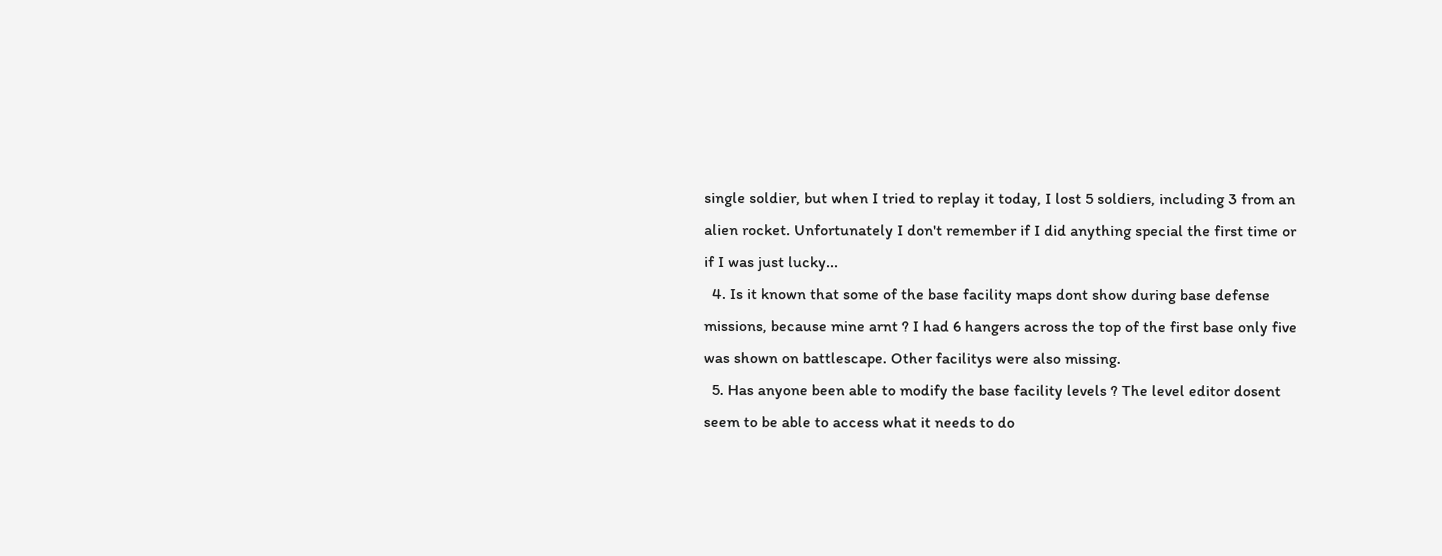single soldier, but when I tried to replay it today, I lost 5 soldiers, including 3 from an alien rocket. Unfortunately I don't remember if I did anything special the first time or if I was just lucky...
  4. Is it known that some of the base facility maps dont show during base defense missions, because mine arnt ? I had 6 hangers across the top of the first base only five was shown on battlescape. Other facilitys were also missing.
  5. Has anyone been able to modify the base facility levels ? The level editor dosent seem to be able to access what it needs to do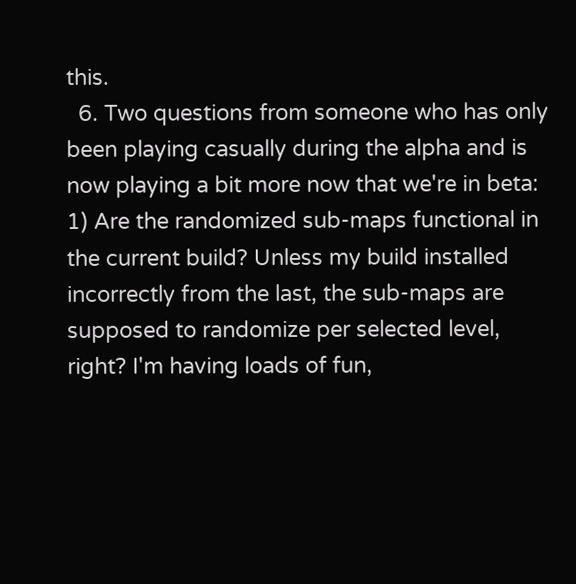this.
  6. Two questions from someone who has only been playing casually during the alpha and is now playing a bit more now that we're in beta: 1) Are the randomized sub-maps functional in the current build? Unless my build installed incorrectly from the last, the sub-maps are supposed to randomize per selected level, right? I'm having loads of fun,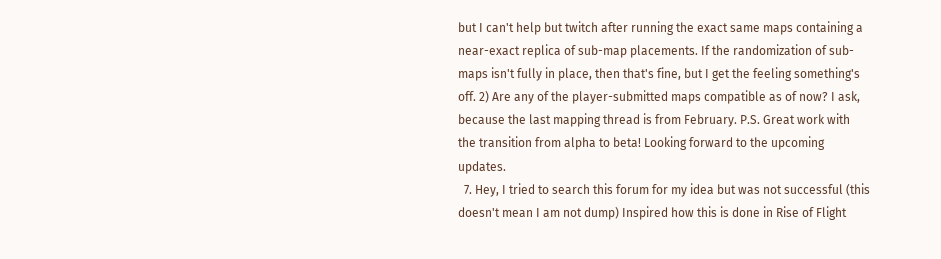but I can't help but twitch after running the exact same maps containing a near-exact replica of sub-map placements. If the randomization of sub-maps isn't fully in place, then that's fine, but I get the feeling something's off. 2) Are any of the player-submitted maps compatible as of now? I ask, because the last mapping thread is from February. P.S. Great work with the transition from alpha to beta! Looking forward to the upcoming updates.
  7. Hey, I tried to search this forum for my idea but was not successful (this doesn't mean I am not dump) Inspired how this is done in Rise of Flight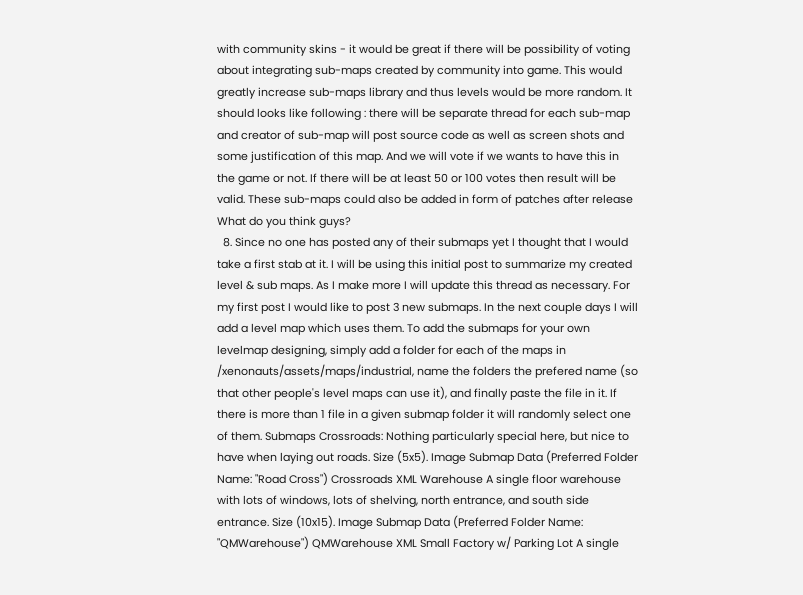with community skins - it would be great if there will be possibility of voting about integrating sub-maps created by community into game. This would greatly increase sub-maps library and thus levels would be more random. It should looks like following : there will be separate thread for each sub-map and creator of sub-map will post source code as well as screen shots and some justification of this map. And we will vote if we wants to have this in the game or not. If there will be at least 50 or 100 votes then result will be valid. These sub-maps could also be added in form of patches after release What do you think guys?
  8. Since no one has posted any of their submaps yet I thought that I would take a first stab at it. I will be using this initial post to summarize my created level & sub maps. As I make more I will update this thread as necessary. For my first post I would like to post 3 new submaps. In the next couple days I will add a level map which uses them. To add the submaps for your own levelmap designing, simply add a folder for each of the maps in /xenonauts/assets/maps/industrial, name the folders the prefered name (so that other people's level maps can use it), and finally paste the file in it. If there is more than 1 file in a given submap folder it will randomly select one of them. Submaps Crossroads: Nothing particularly special here, but nice to have when laying out roads. Size (5x5). Image Submap Data (Preferred Folder Name: "Road Cross") Crossroads XML Warehouse A single floor warehouse with lots of windows, lots of shelving, north entrance, and south side entrance. Size (10x15). Image Submap Data (Preferred Folder Name: "QMWarehouse") QMWarehouse XML Small Factory w/ Parking Lot A single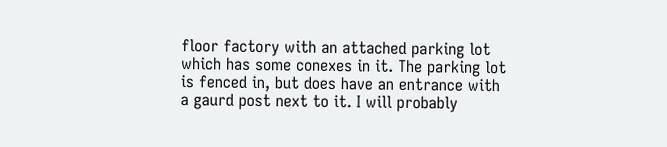floor factory with an attached parking lot which has some conexes in it. The parking lot is fenced in, but does have an entrance with a gaurd post next to it. I will probably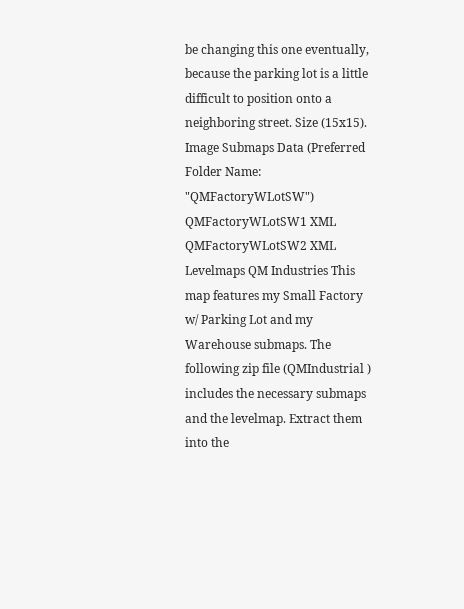be changing this one eventually, because the parking lot is a little difficult to position onto a neighboring street. Size (15x15). Image Submaps Data (Preferred Folder Name: "QMFactoryWLotSW") QMFactoryWLotSW1 XML QMFactoryWLotSW2 XML Levelmaps QM Industries This map features my Small Factory w/ Parking Lot and my Warehouse submaps. The following zip file (QMIndustrial ) includes the necessary submaps and the levelmap. Extract them into the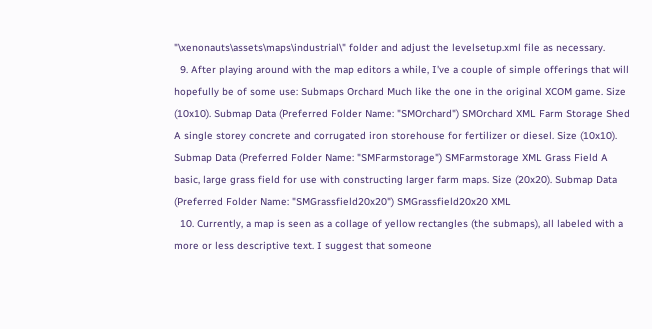"\xenonauts\assets\maps\industrial\" folder and adjust the levelsetup.xml file as necessary.
  9. After playing around with the map editors a while, I've a couple of simple offerings that will hopefully be of some use: Submaps Orchard Much like the one in the original XCOM game. Size (10x10). Submap Data (Preferred Folder Name: "SMOrchard") SMOrchard XML Farm Storage Shed A single storey concrete and corrugated iron storehouse for fertilizer or diesel. Size (10x10). Submap Data (Preferred Folder Name: "SMFarmstorage") SMFarmstorage XML Grass Field A basic, large grass field for use with constructing larger farm maps. Size (20x20). Submap Data (Preferred Folder Name: "SMGrassfield20x20") SMGrassfield20x20 XML
  10. Currently, a map is seen as a collage of yellow rectangles (the submaps), all labeled with a more or less descriptive text. I suggest that someone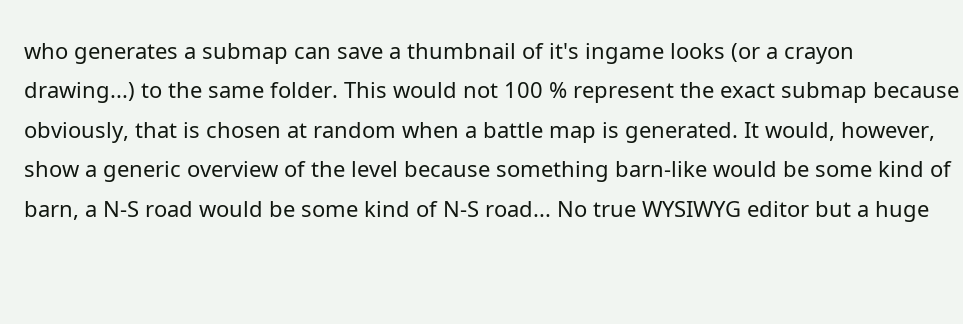who generates a submap can save a thumbnail of it's ingame looks (or a crayon drawing...) to the same folder. This would not 100 % represent the exact submap because obviously, that is chosen at random when a battle map is generated. It would, however, show a generic overview of the level because something barn-like would be some kind of barn, a N-S road would be some kind of N-S road... No true WYSIWYG editor but a huge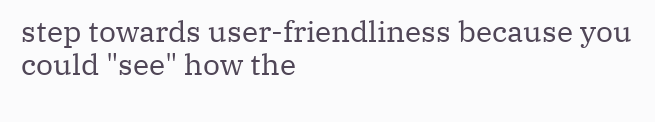step towards user-friendliness because you could "see" how the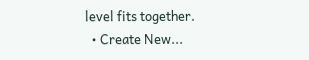level fits together.
  • Create New...